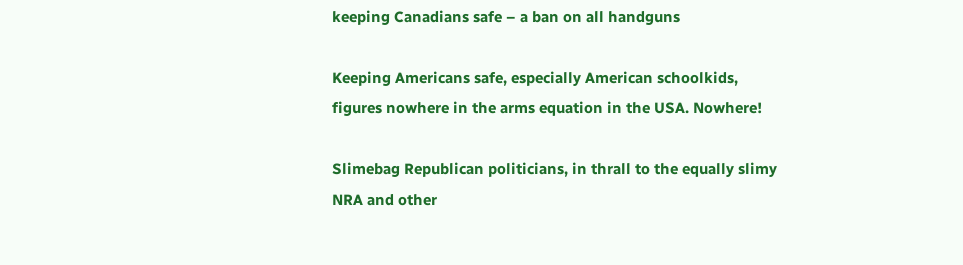keeping Canadians safe – a ban on all handguns

Keeping Americans safe, especially American schoolkids, figures nowhere in the arms equation in the USA. Nowhere!

Slimebag Republican politicians, in thrall to the equally slimy NRA and other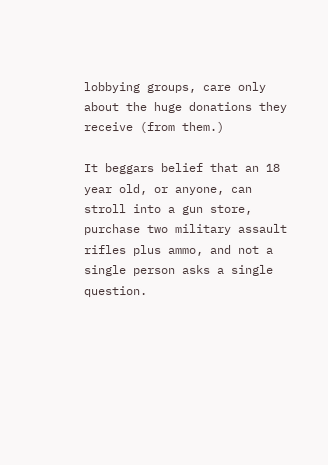lobbying groups, care only about the huge donations they receive (from them.)

It beggars belief that an 18 year old, or anyone, can stroll into a gun store, purchase two military assault rifles plus ammo, and not a single person asks a single question.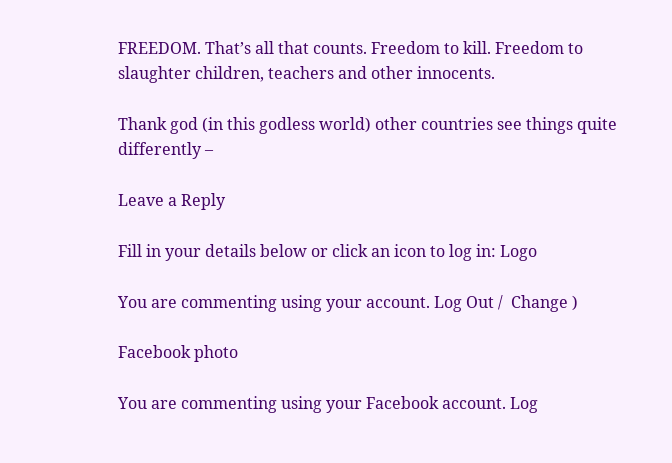FREEDOM. That’s all that counts. Freedom to kill. Freedom to slaughter children, teachers and other innocents.

Thank god (in this godless world) other countries see things quite differently –

Leave a Reply

Fill in your details below or click an icon to log in: Logo

You are commenting using your account. Log Out /  Change )

Facebook photo

You are commenting using your Facebook account. Log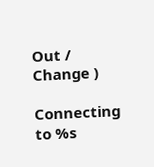Out /  Change )

Connecting to %s